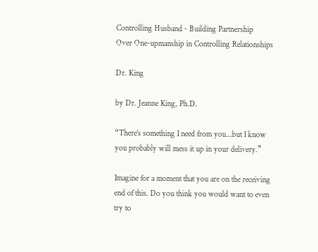Controlling Husband - Building Partnership
Over One-upmanship in Controlling Relationships

Dr. King

by Dr. Jeanne King, Ph.D.

“There’s something I need from you...but I know you probably will mess it up in your delivery.”

Imagine for a moment that you are on the receiving end of this. Do you think you would want to even try to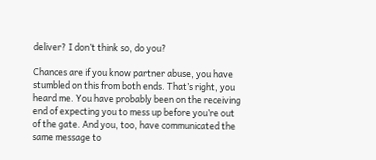deliver? I don’t think so, do you?

Chances are if you know partner abuse, you have stumbled on this from both ends. That’s right, you heard me. You have probably been on the receiving end of expecting you to mess up before you’re out of the gate. And you, too, have communicated the same message to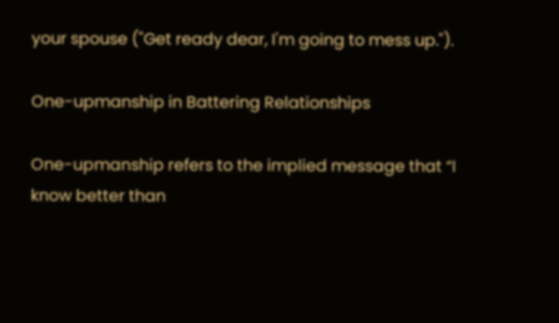your spouse ("Get ready dear, I'm going to mess up.").

One-upmanship in Battering Relationships

One-upmanship refers to the implied message that “I know better than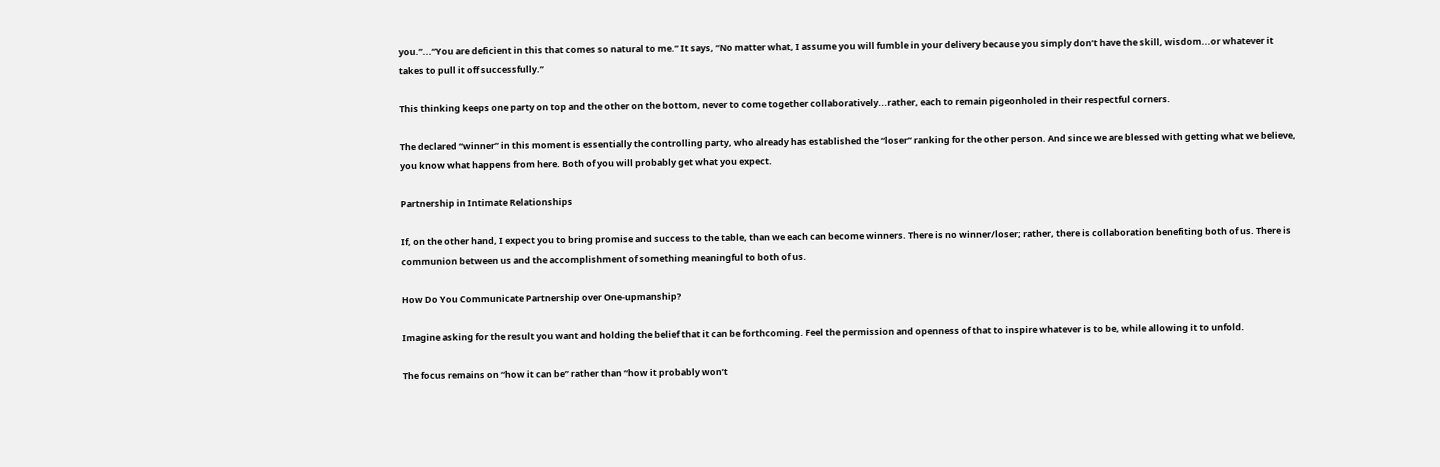you.”...“You are deficient in this that comes so natural to me.” It says, “No matter what, I assume you will fumble in your delivery because you simply don’t have the skill, wisdom...or whatever it takes to pull it off successfully.”

This thinking keeps one party on top and the other on the bottom, never to come together collaboratively...rather, each to remain pigeonholed in their respectful corners.

The declared “winner” in this moment is essentially the controlling party, who already has established the “loser” ranking for the other person. And since we are blessed with getting what we believe, you know what happens from here. Both of you will probably get what you expect.

Partnership in Intimate Relationships

If, on the other hand, I expect you to bring promise and success to the table, than we each can become winners. There is no winner/loser; rather, there is collaboration benefiting both of us. There is communion between us and the accomplishment of something meaningful to both of us.

How Do You Communicate Partnership over One-upmanship?

Imagine asking for the result you want and holding the belief that it can be forthcoming. Feel the permission and openness of that to inspire whatever is to be, while allowing it to unfold.

The focus remains on “how it can be” rather than “how it probably won’t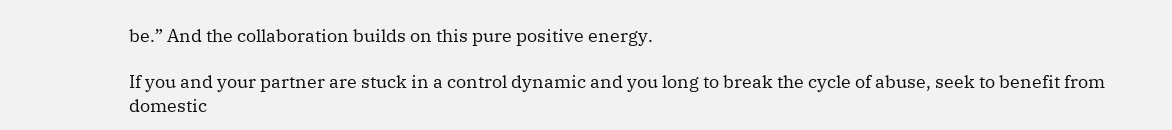be.” And the collaboration builds on this pure positive energy.

If you and your partner are stuck in a control dynamic and you long to break the cycle of abuse, seek to benefit from domestic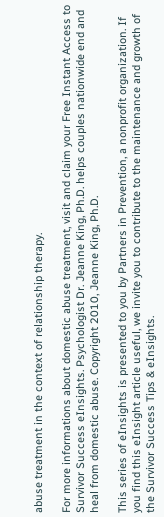abuse treatment in the context of relationship therapy.

For more informations about domestic abuse treatment, visit and claim your Free Instant Access to Survivor Success eInsights. Psychologist Dr. Jeanne King, Ph.D. helps couples nationwide end and heal from domestic abuse. Copyright 2010, Jeanne King, Ph.D.

This series of eInsights is presented to you by Partners in Prevention, a nonprofit organization. If you find this eInsight article useful, we invite you to contribute to the maintenance and growth of the Survivor Success Tips & eInsights.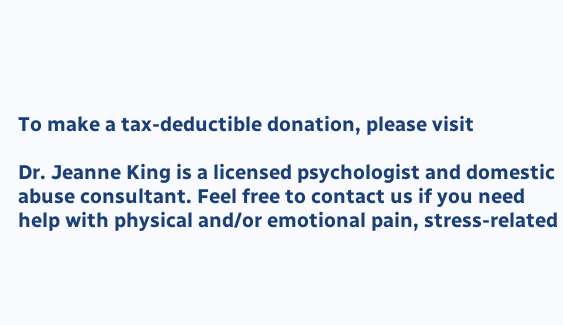To make a tax-deductible donation, please visit

Dr. Jeanne King is a licensed psychologist and domestic abuse consultant. Feel free to contact us if you need help with physical and/or emotional pain, stress-related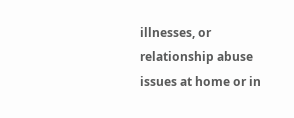illnesses, or relationship abuse issues at home or in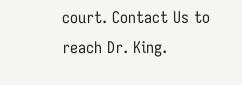court. Contact Us to reach Dr. King.